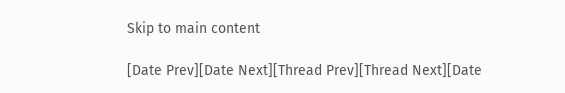Skip to main content

[Date Prev][Date Next][Thread Prev][Thread Next][Date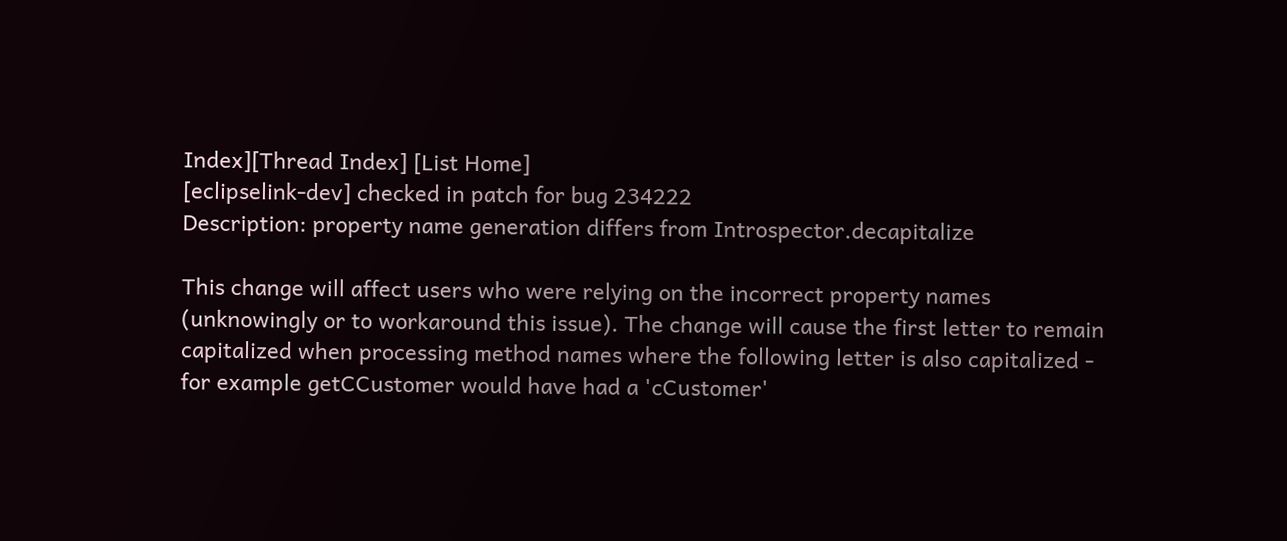Index][Thread Index] [List Home]
[eclipselink-dev] checked in patch for bug 234222
Description: property name generation differs from Introspector.decapitalize

This change will affect users who were relying on the incorrect property names (unknowingly or to workaround this issue). The change will cause the first letter to remain capitalized when processing method names where the following letter is also capitalized - for example getCCustomer would have had a 'cCustomer'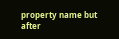property name but after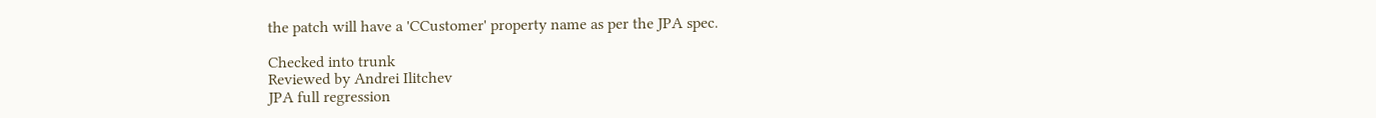the patch will have a 'CCustomer' property name as per the JPA spec.

Checked into trunk
Reviewed by Andrei Ilitchev
JPA full regression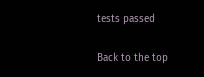tests passed

Back to the top